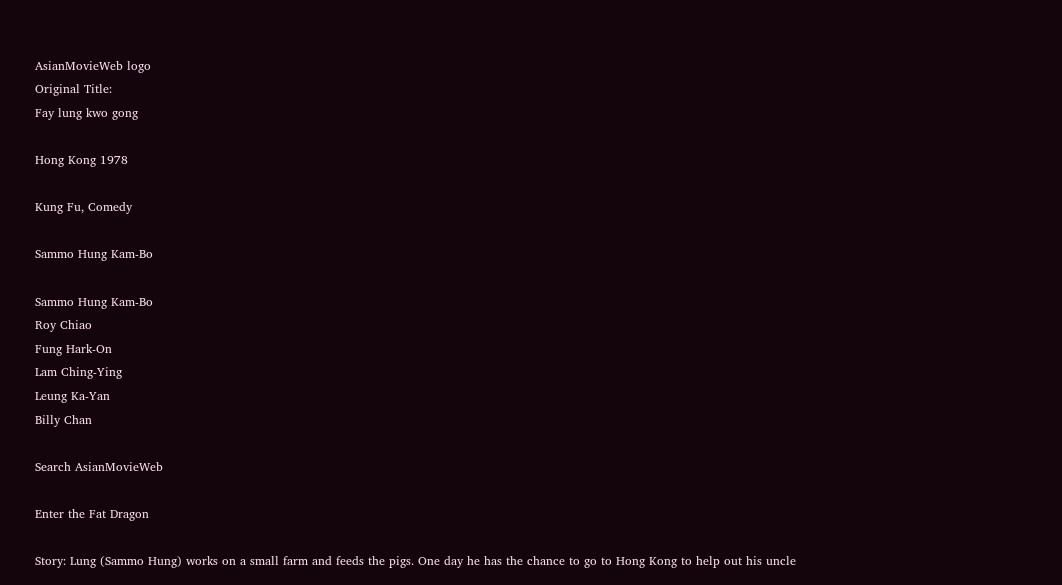AsianMovieWeb logo
Original Title:
Fay lung kwo gong

Hong Kong 1978

Kung Fu, Comedy

Sammo Hung Kam-Bo

Sammo Hung Kam-Bo
Roy Chiao
Fung Hark-On
Lam Ching-Ying
Leung Ka-Yan
Billy Chan

Search AsianMovieWeb

Enter the Fat Dragon

Story: Lung (Sammo Hung) works on a small farm and feeds the pigs. One day he has the chance to go to Hong Kong to help out his uncle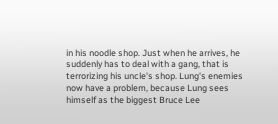in his noodle shop. Just when he arrives, he suddenly has to deal with a gang, that is terrorizing his uncle's shop. Lung's enemies now have a problem, because Lung sees himself as the biggest Bruce Lee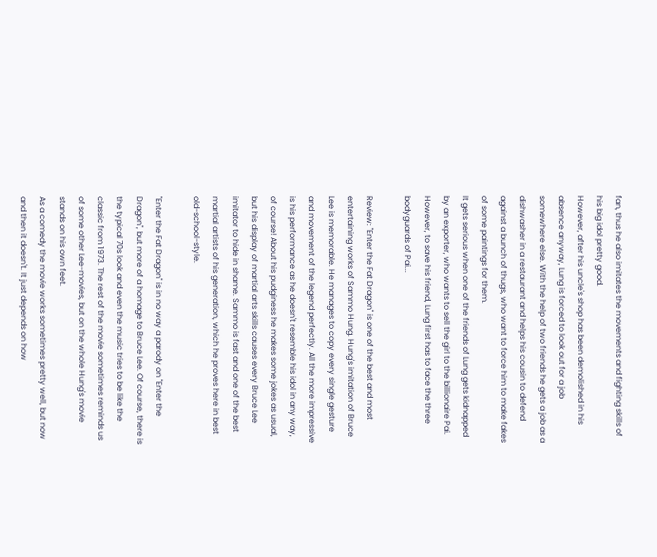fan, thus he also imitates the movements and fighting skills of his big idol pretty good.
However, after his uncle's shop has been demolished in his absence anyway, Lung is forced to look out for a job somewhere else. With the help of two friends he gets a job as a dishwasher in a restaurant and helps his cousin to defend against a bunch of thugs, who want to force him to make fakes of some paintings for them.
It gets serious when one of the friends of Lung gets kidnapped by an exporter, who wants to sell the girl to the billionaire Pai. However, to save his friend, Lung first has to face the three bodyguards of Pai...

Review: "Enter the Fat Dragon" is one of the best and most entertaining works of Sammo Hung. Hung's imitation of Bruce Lee is memorable. He manages to copy every single gesture and movement of the legend perfectly. All the more impressive is his performance as he doesn't resemble his idol in any way, of course! About his pudginess he makes some jokes as usual, but his display of martial arts skills causes every Bruce Lee imitator to hide in shame. Sammo is fast and one of the best martial artists of his generation, which he proves here in best old-school-style.

"Enter the Fat Dragon" is in no way a parody on "Enter the Dragon", but more of a homage to Bruce Lee. Of course, there is the typical 70s look and even the music tries to be like the classic from 1973. The rest of the movie sometimes reminds us of some other Lee-movies, but on the whole Hung's movie stands on his own feet.
As a comedy the movie works sometimes pretty well, but now and then it doesn't. It just depends on how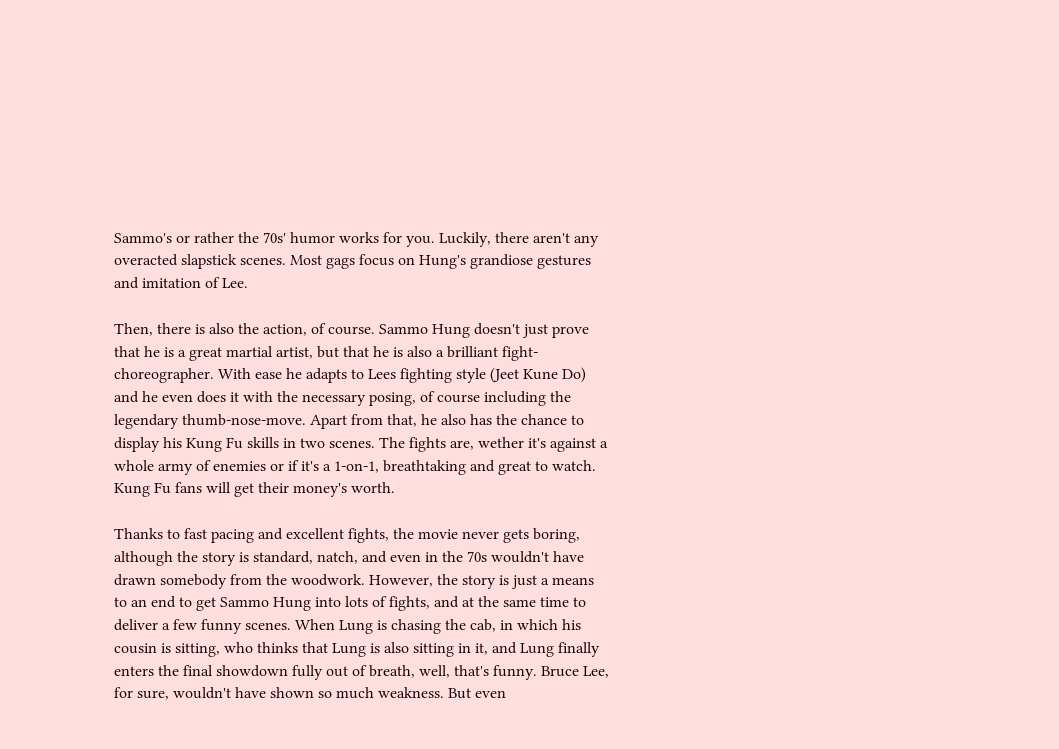Sammo's or rather the 70s' humor works for you. Luckily, there aren't any overacted slapstick scenes. Most gags focus on Hung's grandiose gestures and imitation of Lee.

Then, there is also the action, of course. Sammo Hung doesn't just prove that he is a great martial artist, but that he is also a brilliant fight-choreographer. With ease he adapts to Lees fighting style (Jeet Kune Do) and he even does it with the necessary posing, of course including the legendary thumb-nose-move. Apart from that, he also has the chance to display his Kung Fu skills in two scenes. The fights are, wether it's against a whole army of enemies or if it's a 1-on-1, breathtaking and great to watch. Kung Fu fans will get their money's worth.

Thanks to fast pacing and excellent fights, the movie never gets boring, although the story is standard, natch, and even in the 70s wouldn't have drawn somebody from the woodwork. However, the story is just a means to an end to get Sammo Hung into lots of fights, and at the same time to deliver a few funny scenes. When Lung is chasing the cab, in which his cousin is sitting, who thinks that Lung is also sitting in it, and Lung finally enters the final showdown fully out of breath, well, that's funny. Bruce Lee, for sure, wouldn't have shown so much weakness. But even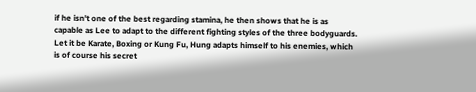if he isn't one of the best regarding stamina, he then shows that he is as capable as Lee to adapt to the different fighting styles of the three bodyguards. Let it be Karate, Boxing or Kung Fu, Hung adapts himself to his enemies, which is of course his secret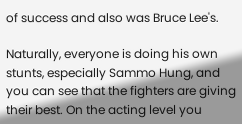of success and also was Bruce Lee's.

Naturally, everyone is doing his own stunts, especially Sammo Hung, and you can see that the fighters are giving their best. On the acting level you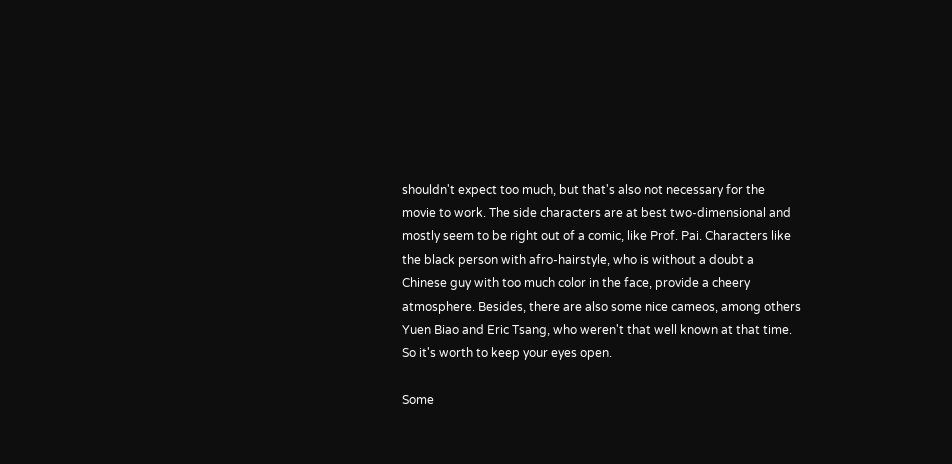shouldn't expect too much, but that's also not necessary for the movie to work. The side characters are at best two-dimensional and mostly seem to be right out of a comic, like Prof. Pai. Characters like the black person with afro-hairstyle, who is without a doubt a Chinese guy with too much color in the face, provide a cheery atmosphere. Besides, there are also some nice cameos, among others Yuen Biao and Eric Tsang, who weren't that well known at that time. So it's worth to keep your eyes open.

Some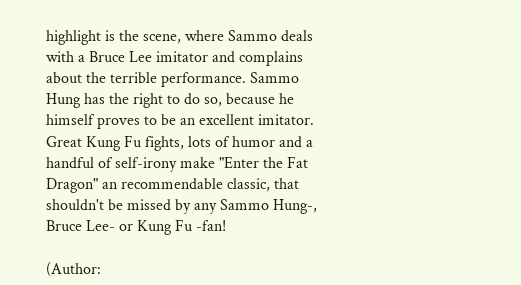highlight is the scene, where Sammo deals with a Bruce Lee imitator and complains about the terrible performance. Sammo Hung has the right to do so, because he himself proves to be an excellent imitator. Great Kung Fu fights, lots of humor and a handful of self-irony make "Enter the Fat Dragon" an recommendable classic, that shouldn't be missed by any Sammo Hung-, Bruce Lee- or Kung Fu -fan!

(Author: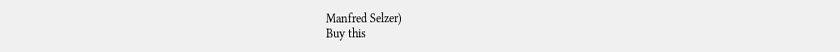Manfred Selzer)
Buy this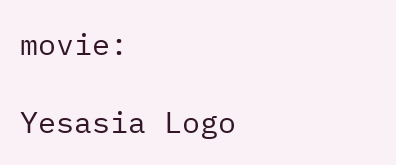movie:

Yesasia Logo